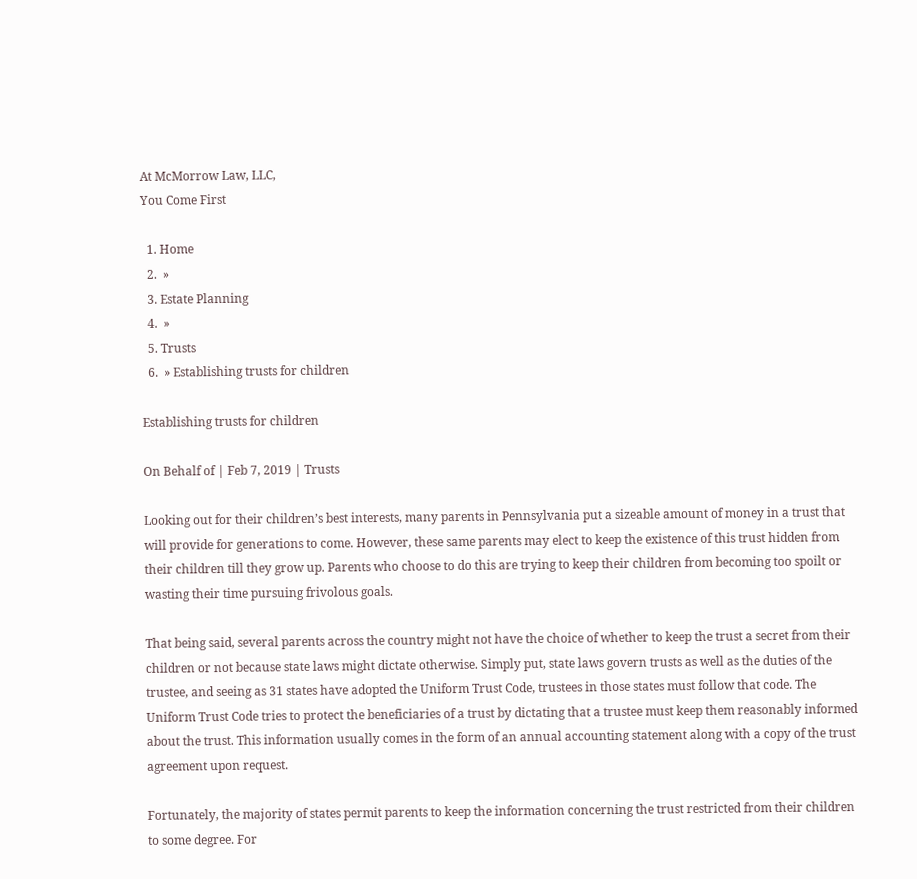At McMorrow Law, LLC,
You Come First

  1. Home
  2.  »
  3. Estate Planning
  4.  »
  5. Trusts
  6.  » Establishing trusts for children

Establishing trusts for children

On Behalf of | Feb 7, 2019 | Trusts

Looking out for their children’s best interests, many parents in Pennsylvania put a sizeable amount of money in a trust that will provide for generations to come. However, these same parents may elect to keep the existence of this trust hidden from their children till they grow up. Parents who choose to do this are trying to keep their children from becoming too spoilt or wasting their time pursuing frivolous goals.

That being said, several parents across the country might not have the choice of whether to keep the trust a secret from their children or not because state laws might dictate otherwise. Simply put, state laws govern trusts as well as the duties of the trustee, and seeing as 31 states have adopted the Uniform Trust Code, trustees in those states must follow that code. The Uniform Trust Code tries to protect the beneficiaries of a trust by dictating that a trustee must keep them reasonably informed about the trust. This information usually comes in the form of an annual accounting statement along with a copy of the trust agreement upon request.

Fortunately, the majority of states permit parents to keep the information concerning the trust restricted from their children to some degree. For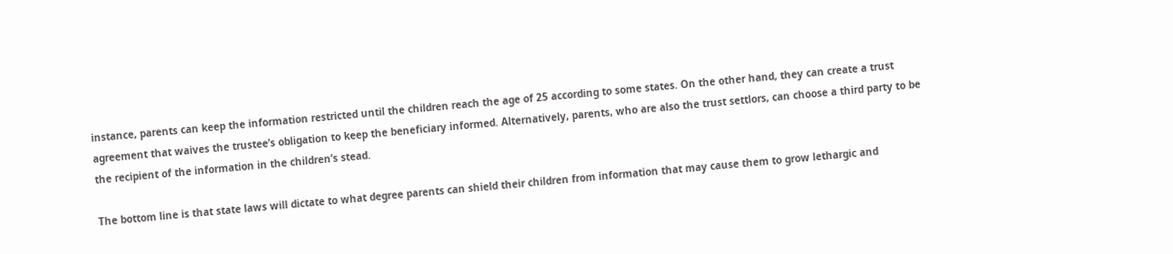instance, parents can keep the information restricted until the children reach the age of 25 according to some states. On the other hand, they can create a trust agreement that waives the trustee’s obligation to keep the beneficiary informed. Alternatively, parents, who are also the trust settlors, can choose a third party to be the recipient of the information in the children’s stead.

The bottom line is that state laws will dictate to what degree parents can shield their children from information that may cause them to grow lethargic and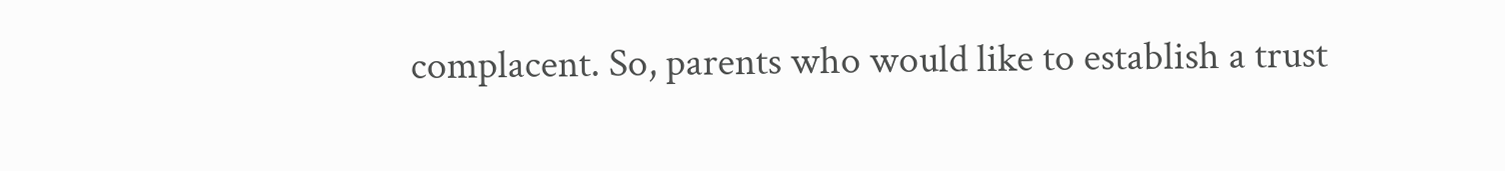complacent. So, parents who would like to establish a trust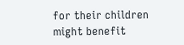for their children might benefit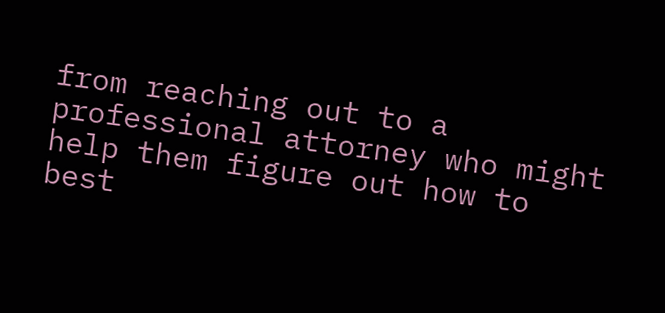from reaching out to a professional attorney who might help them figure out how to best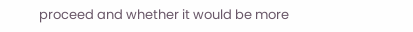proceed and whether it would be more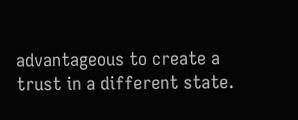advantageous to create a trust in a different state.